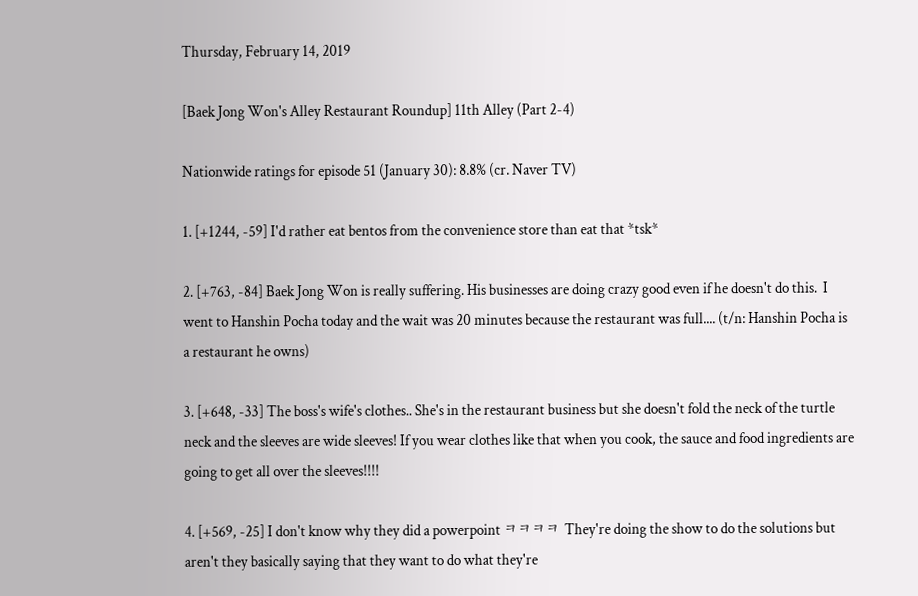Thursday, February 14, 2019

[Baek Jong Won's Alley Restaurant Roundup] 11th Alley (Part 2-4)

Nationwide ratings for episode 51 (January 30): 8.8% (cr. Naver TV)

1. [+1244, -59] I'd rather eat bentos from the convenience store than eat that *tsk*

2. [+763, -84] Baek Jong Won is really suffering. His businesses are doing crazy good even if he doesn't do this.  I went to Hanshin Pocha today and the wait was 20 minutes because the restaurant was full.... (t/n: Hanshin Pocha is a restaurant he owns)

3. [+648, -33] The boss's wife's clothes.. She's in the restaurant business but she doesn't fold the neck of the turtle neck and the sleeves are wide sleeves! If you wear clothes like that when you cook, the sauce and food ingredients are going to get all over the sleeves!!!!

4. [+569, -25] I don't know why they did a powerpoint ㅋㅋㅋㅋ They're doing the show to do the solutions but aren't they basically saying that they want to do what they're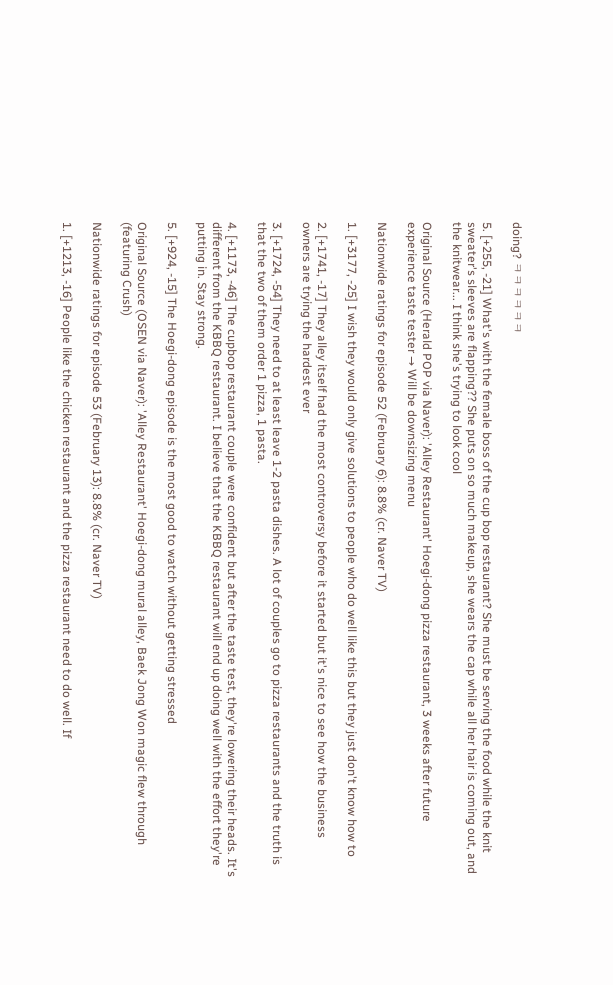doing? ㅋㅋㅋㅋㅋㅋ

5. [+255, -21] What's with the female boss of the cup bop restaurant? She must be serving the food while the knit sweater's sleeves are flapping?? She puts on so much makeup, she wears the cap while all her hair is coming out, and the knitwear... I think she's trying to look cool

Original Source (Herald POP via Naver): 'Alley Restaurant' Hoegi-dong pizza restaurant, 3 weeks after future experience taste tester → Will be downsizing menu

Nationwide ratings for episode 52 (February 6): 8.8% (cr. Naver TV)

1. [+3177, -25] I wish they would only give solutions to people who do well like this but they just don't know how to

2. [+1741, -17] They alley itself had the most controversy before it started but it's nice to see how the business owners are trying the hardest ever

3. [+1724, -54] They need to at least leave 1-2 pasta dishes. A lot of couples go to pizza restaurants and the truth is that the two of them order 1 pizza, 1 pasta.

4. [+1173, -46] The cupbop restaurant couple were confident but after the taste test, they're lowering their heads. It's different from the KBBQ restaurant. I believe that the KBBQ restaurant will end up doing well with the effort they're putting in. Stay strong.

5. [+924, -15] The Hoegi-dong episode is the most good to watch without getting stressed

Original Source (OSEN via Naver): 'Alley Restaurant' Hoegi-dong mural alley, Baek Jong Won magic flew through (featuring Crush)

Nationwide ratings for episode 53 (February 13): 8.8% (cr. Naver TV)

1. [+1213, -16] People like the chicken restaurant and the pizza restaurant need to do well. If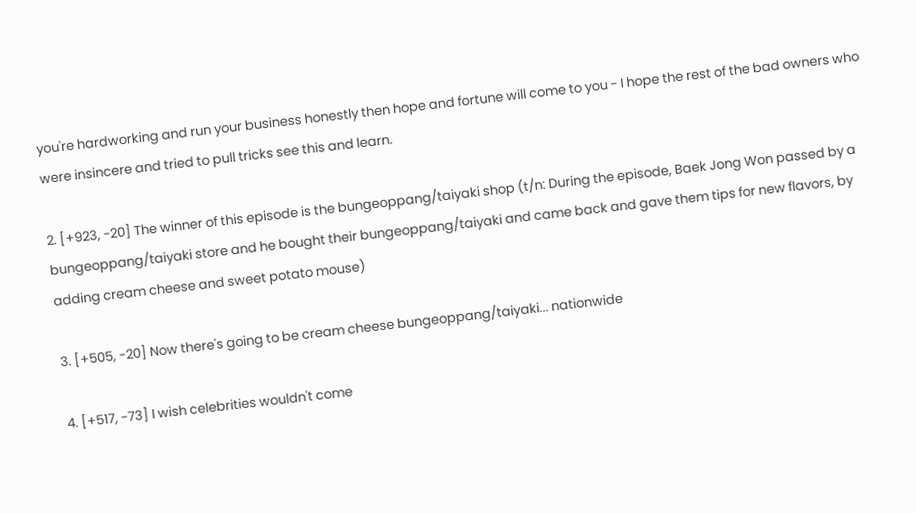you're hardworking and run your business honestly then hope and fortune will come to you - I hope the rest of the bad owners who were insincere and tried to pull tricks see this and learn.

2. [+923, -20] The winner of this episode is the bungeoppang/taiyaki shop (t/n: During the episode, Baek Jong Won passed by a bungeoppang/taiyaki store and he bought their bungeoppang/taiyaki and came back and gave them tips for new flavors, by adding cream cheese and sweet potato mouse)

3. [+505, -20] Now there's going to be cream cheese bungeoppang/taiyaki... nationwide

4. [+517, -73] I wish celebrities wouldn't come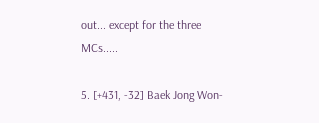out... except for the three MCs.....

5. [+431, -32] Baek Jong Won-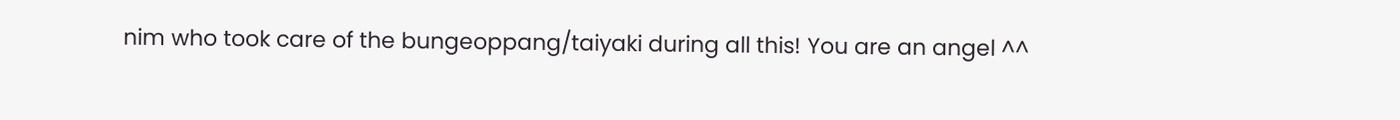nim who took care of the bungeoppang/taiyaki during all this! You are an angel ^^